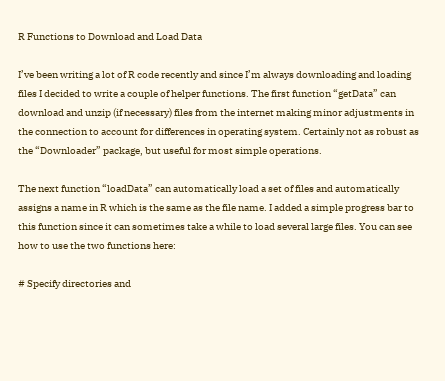R Functions to Download and Load Data

I’ve been writing a lot of R code recently and since I’m always downloading and loading files I decided to write a couple of helper functions. The first function “getData” can download and unzip (if necessary) files from the internet making minor adjustments in the connection to account for differences in operating system. Certainly not as robust as the “Downloader” package, but useful for most simple operations.

The next function “loadData” can automatically load a set of files and automatically assigns a name in R which is the same as the file name. I added a simple progress bar to this function since it can sometimes take a while to load several large files. You can see how to use the two functions here:

# Specify directories and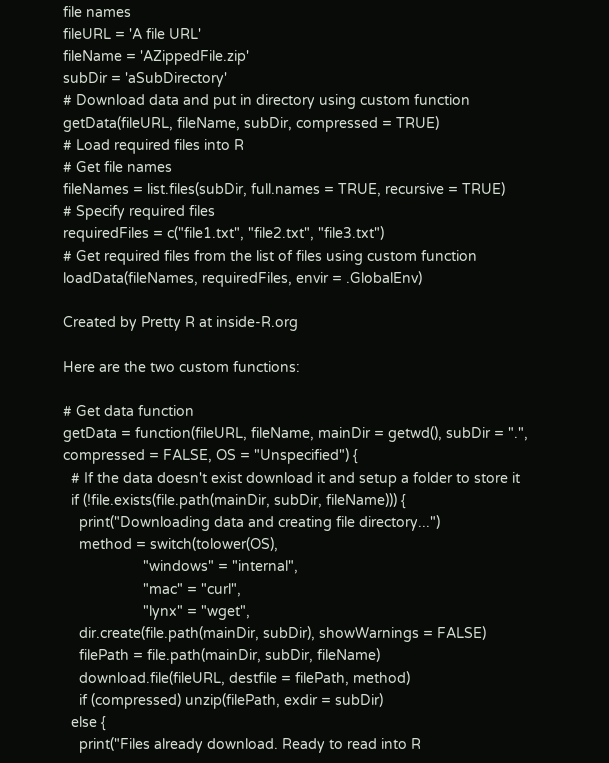file names
fileURL = 'A file URL'
fileName = 'AZippedFile.zip'
subDir = 'aSubDirectory'
# Download data and put in directory using custom function
getData(fileURL, fileName, subDir, compressed = TRUE)
# Load required files into R
# Get file names
fileNames = list.files(subDir, full.names = TRUE, recursive = TRUE)
# Specify required files
requiredFiles = c("file1.txt", "file2.txt", "file3.txt")
# Get required files from the list of files using custom function
loadData(fileNames, requiredFiles, envir = .GlobalEnv)

Created by Pretty R at inside-R.org

Here are the two custom functions:

# Get data function
getData = function(fileURL, fileName, mainDir = getwd(), subDir = ".", compressed = FALSE, OS = "Unspecified") {
  # If the data doesn't exist download it and setup a folder to store it
  if (!file.exists(file.path(mainDir, subDir, fileName))) {
    print("Downloading data and creating file directory...")
    method = switch(tolower(OS),
                    "windows" = "internal",
                    "mac" = "curl",
                    "lynx" = "wget",
    dir.create(file.path(mainDir, subDir), showWarnings = FALSE)
    filePath = file.path(mainDir, subDir, fileName)
    download.file(fileURL, destfile = filePath, method)
    if (compressed) unzip(filePath, exdir = subDir)
  else {
    print("Files already download. Ready to read into R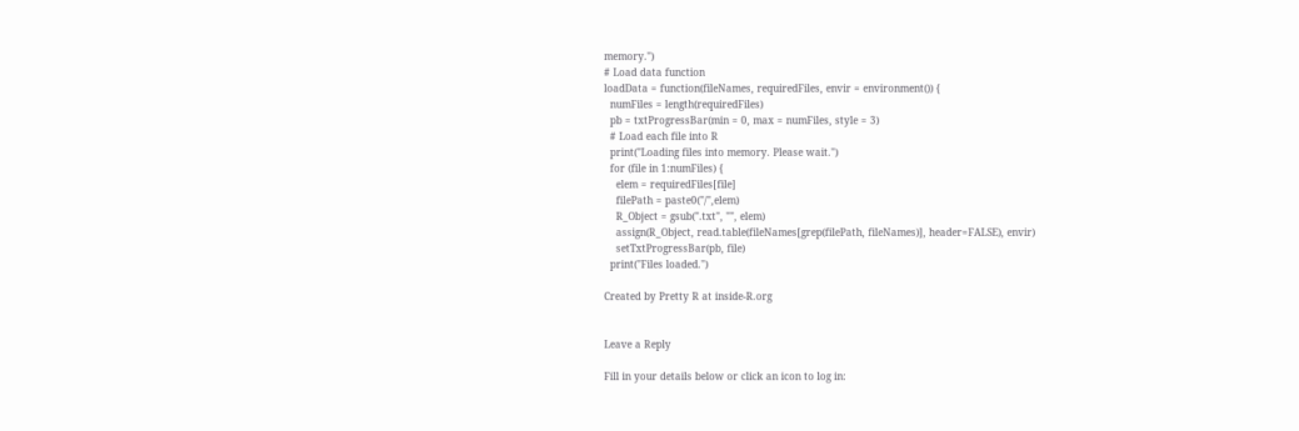memory.")
# Load data function
loadData = function(fileNames, requiredFiles, envir = environment()) {
  numFiles = length(requiredFiles)
  pb = txtProgressBar(min = 0, max = numFiles, style = 3)
  # Load each file into R
  print("Loading files into memory. Please wait.")
  for (file in 1:numFiles) {
    elem = requiredFiles[file]
    filePath = paste0("/",elem)
    R_Object = gsub(".txt", "", elem)
    assign(R_Object, read.table(fileNames[grep(filePath, fileNames)], header=FALSE), envir)
    setTxtProgressBar(pb, file)
  print("Files loaded.")

Created by Pretty R at inside-R.org


Leave a Reply

Fill in your details below or click an icon to log in: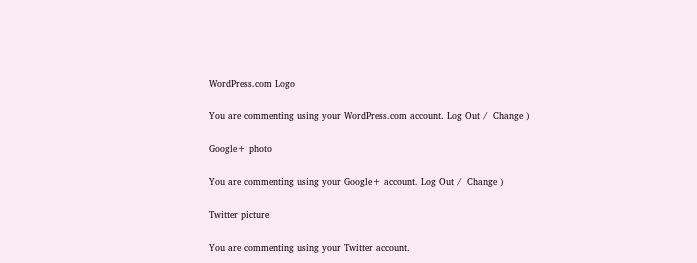WordPress.com Logo

You are commenting using your WordPress.com account. Log Out /  Change )

Google+ photo

You are commenting using your Google+ account. Log Out /  Change )

Twitter picture

You are commenting using your Twitter account.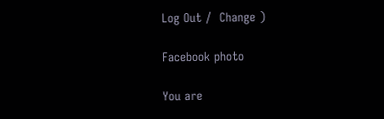Log Out /  Change )

Facebook photo

You are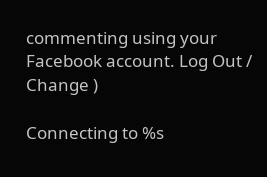commenting using your Facebook account. Log Out /  Change )

Connecting to %s